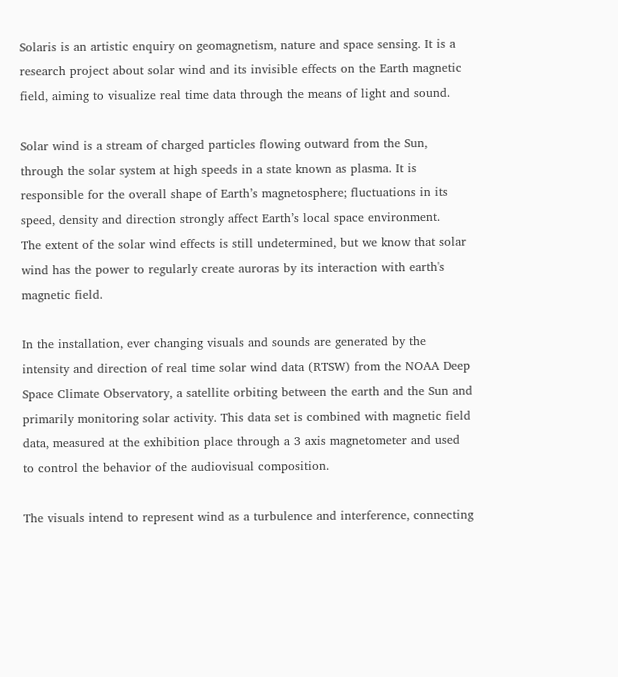Solaris is an artistic enquiry on geomagnetism, nature and space sensing. It is a research project about solar wind and its invisible effects on the Earth magnetic field, aiming to visualize real time data through the means of light and sound.

Solar wind is a stream of charged particles flowing outward from the Sun, through the solar system at high speeds in a state known as plasma. It is responsible for the overall shape of Earth’s magnetosphere; fluctuations in its speed, density and direction strongly affect Earth’s local space environment.
The extent of the solar wind effects is still undetermined, but we know that solar wind has the power to regularly create auroras by its interaction with earth's magnetic field.

In the installation, ever changing visuals and sounds are generated by the intensity and direction of real time solar wind data (RTSW) from the NOAA Deep Space Climate Observatory, a satellite orbiting between the earth and the Sun and primarily monitoring solar activity. This data set is combined with magnetic field data, measured at the exhibition place through a 3 axis magnetometer and used to control the behavior of the audiovisual composition.

The visuals intend to represent wind as a turbulence and interference, connecting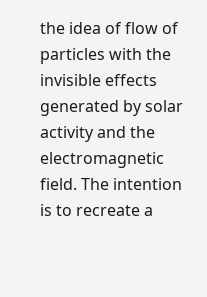the idea of flow of particles with the invisible effects generated by solar activity and the electromagnetic field. The intention is to recreate a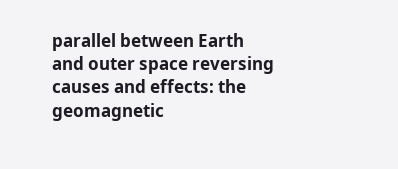parallel between Earth and outer space reversing causes and effects: the geomagnetic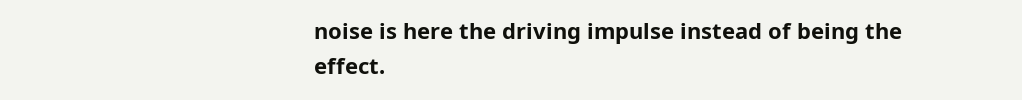noise is here the driving impulse instead of being the effect.